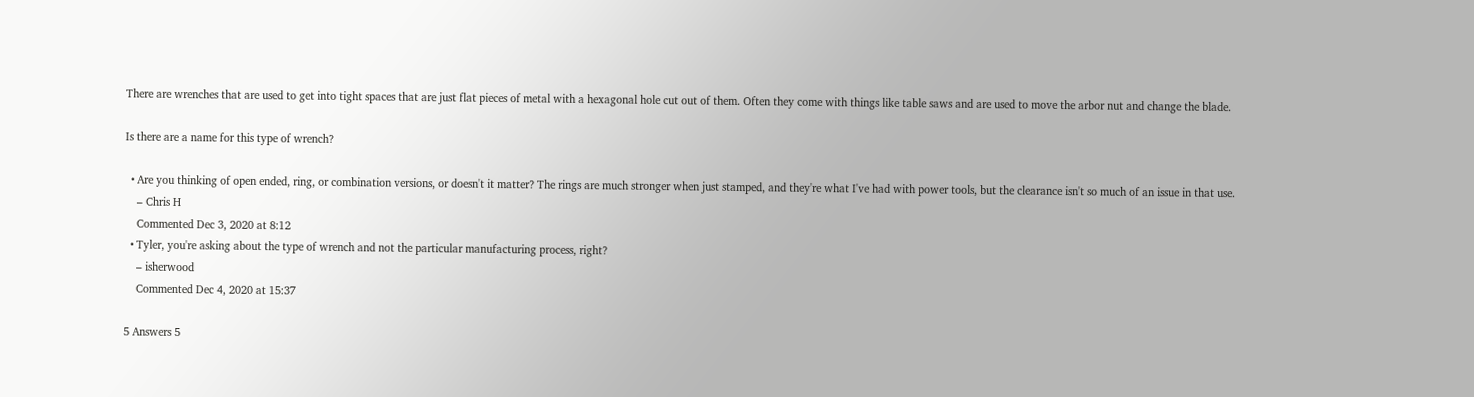There are wrenches that are used to get into tight spaces that are just flat pieces of metal with a hexagonal hole cut out of them. Often they come with things like table saws and are used to move the arbor nut and change the blade.

Is there are a name for this type of wrench?

  • Are you thinking of open ended, ring, or combination versions, or doesn't it matter? The rings are much stronger when just stamped, and they're what I've had with power tools, but the clearance isn't so much of an issue in that use.
    – Chris H
    Commented Dec 3, 2020 at 8:12
  • Tyler, you're asking about the type of wrench and not the particular manufacturing process, right?
    – isherwood
    Commented Dec 4, 2020 at 15:37

5 Answers 5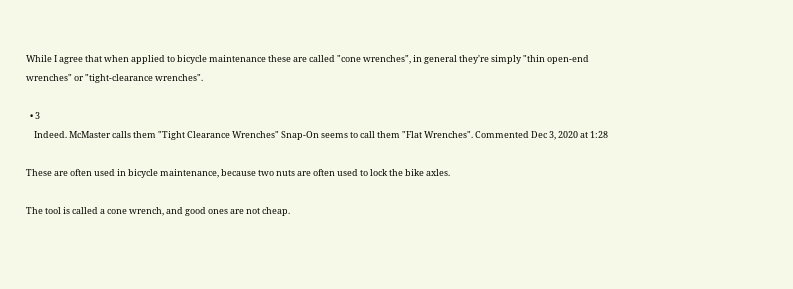While I agree that when applied to bicycle maintenance these are called "cone wrenches", in general they're simply "thin open-end wrenches" or "tight-clearance wrenches".

  • 3
    Indeed. McMaster calls them "Tight Clearance Wrenches" Snap-On seems to call them "Flat Wrenches". Commented Dec 3, 2020 at 1:28

These are often used in bicycle maintenance, because two nuts are often used to lock the bike axles.

The tool is called a cone wrench, and good ones are not cheap.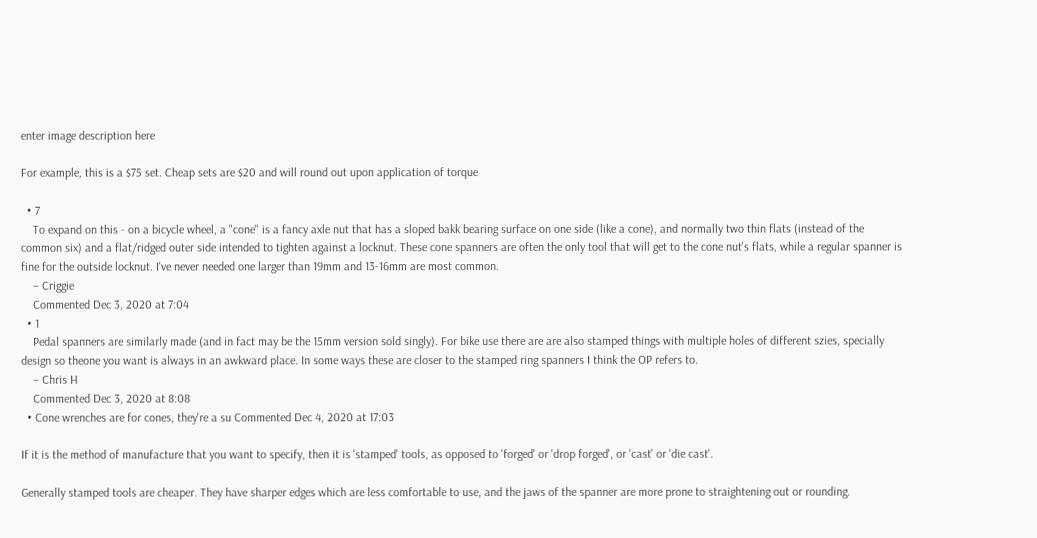enter image description here

For example, this is a $75 set. Cheap sets are $20 and will round out upon application of torque

  • 7
    To expand on this - on a bicycle wheel, a "cone" is a fancy axle nut that has a sloped bakk bearing surface on one side (like a cone), and normally two thin flats (instead of the common six) and a flat/ridged outer side intended to tighten against a locknut. These cone spanners are often the only tool that will get to the cone nut's flats, while a regular spanner is fine for the outside locknut. I've never needed one larger than 19mm and 13-16mm are most common.
    – Criggie
    Commented Dec 3, 2020 at 7:04
  • 1
    Pedal spanners are similarly made (and in fact may be the 15mm version sold singly). For bike use there are are also stamped things with multiple holes of different szies, specially design so theone you want is always in an awkward place. In some ways these are closer to the stamped ring spanners I think the OP refers to.
    – Chris H
    Commented Dec 3, 2020 at 8:08
  • Cone wrenches are for cones, they're a su Commented Dec 4, 2020 at 17:03

If it is the method of manufacture that you want to specify, then it is 'stamped' tools, as opposed to 'forged' or 'drop forged', or 'cast' or 'die cast'.

Generally stamped tools are cheaper. They have sharper edges which are less comfortable to use, and the jaws of the spanner are more prone to straightening out or rounding.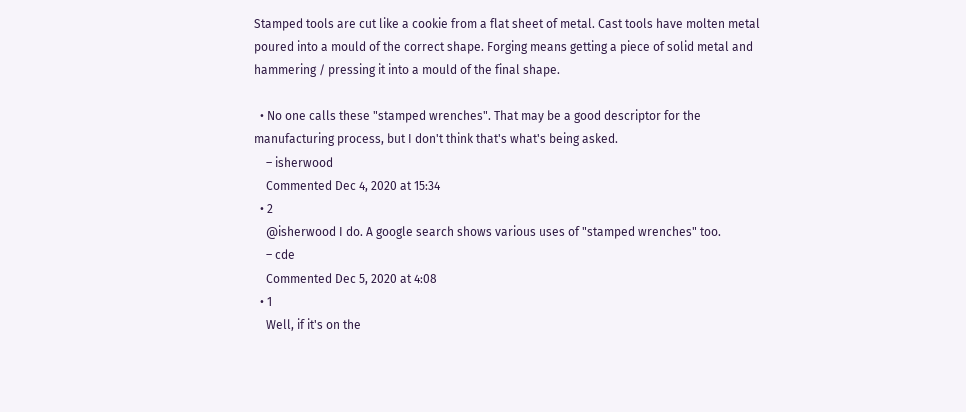Stamped tools are cut like a cookie from a flat sheet of metal. Cast tools have molten metal poured into a mould of the correct shape. Forging means getting a piece of solid metal and hammering / pressing it into a mould of the final shape.

  • No one calls these "stamped wrenches". That may be a good descriptor for the manufacturing process, but I don't think that's what's being asked.
    – isherwood
    Commented Dec 4, 2020 at 15:34
  • 2
    @isherwood I do. A google search shows various uses of "stamped wrenches" too.
    – cde
    Commented Dec 5, 2020 at 4:08
  • 1
    Well, if it's on the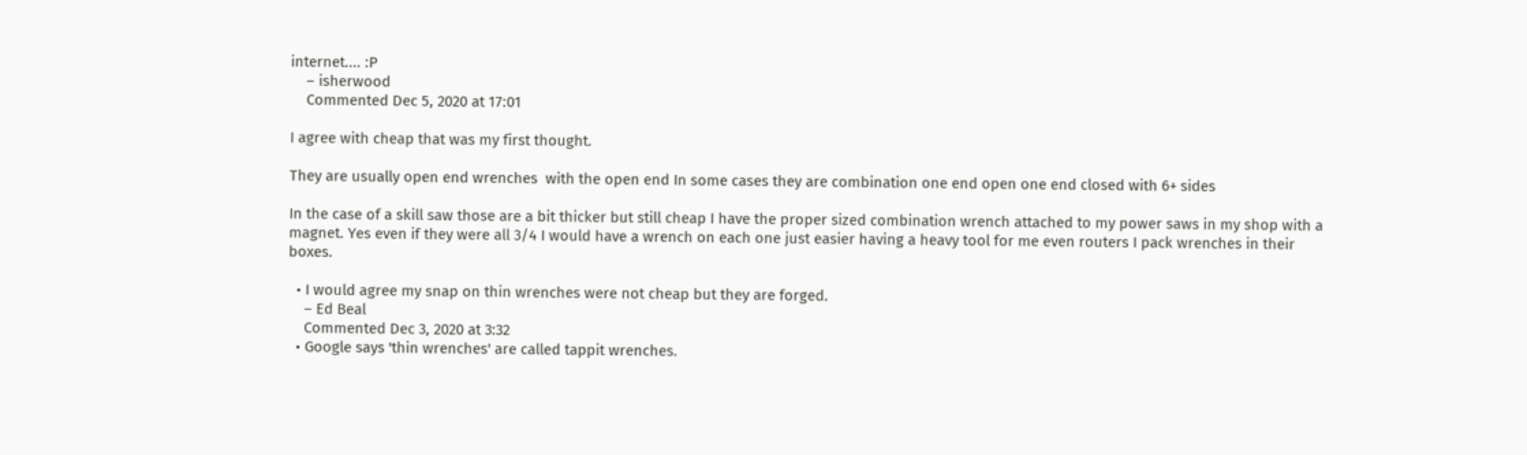internet.... :P
    – isherwood
    Commented Dec 5, 2020 at 17:01

I agree with cheap that was my first thought.

They are usually open end wrenches  with the open end In some cases they are combination one end open one end closed with 6+ sides

In the case of a skill saw those are a bit thicker but still cheap I have the proper sized combination wrench attached to my power saws in my shop with a magnet. Yes even if they were all 3/4 I would have a wrench on each one just easier having a heavy tool for me even routers I pack wrenches in their boxes.

  • I would agree my snap on thin wrenches were not cheap but they are forged.
    – Ed Beal
    Commented Dec 3, 2020 at 3:32
  • Google says 'thin wrenches' are called tappit wrenches.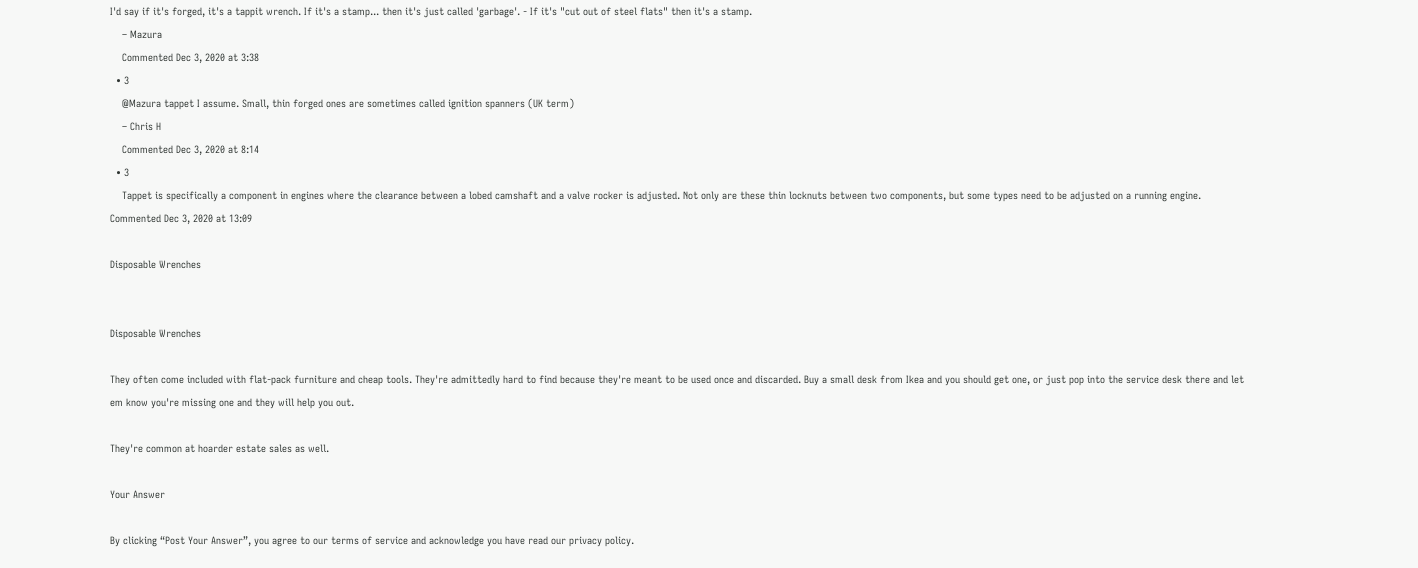I'd say if it's forged, it's a tappit wrench. If it's a stamp... then it's just called 'garbage'. - If it's "cut out of steel flats" then it's a stamp.
    – Mazura
    Commented Dec 3, 2020 at 3:38
  • 3
    @Mazura tappet I assume. Small, thin forged ones are sometimes called ignition spanners (UK term)
    – Chris H
    Commented Dec 3, 2020 at 8:14
  • 3
    Tappet is specifically a component in engines where the clearance between a lobed camshaft and a valve rocker is adjusted. Not only are these thin locknuts between two components, but some types need to be adjusted on a running engine. Commented Dec 3, 2020 at 13:09

Disposable Wrenches


Disposable Wrenches

They often come included with flat-pack furniture and cheap tools. They're admittedly hard to find because they're meant to be used once and discarded. Buy a small desk from Ikea and you should get one, or just pop into the service desk there and let em know you're missing one and they will help you out.

They're common at hoarder estate sales as well.

Your Answer

By clicking “Post Your Answer”, you agree to our terms of service and acknowledge you have read our privacy policy.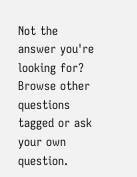Not the answer you're looking for? Browse other questions tagged or ask your own question.